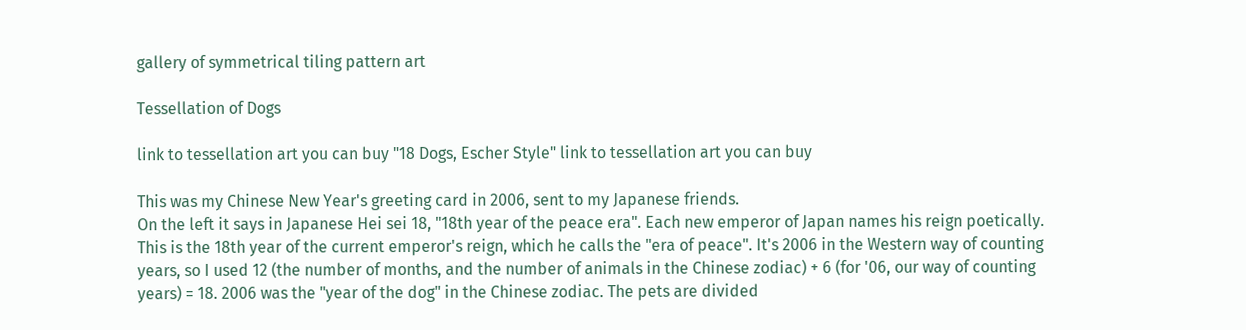gallery of symmetrical tiling pattern art

Tessellation of Dogs

link to tessellation art you can buy "18 Dogs, Escher Style" link to tessellation art you can buy

This was my Chinese New Year's greeting card in 2006, sent to my Japanese friends.
On the left it says in Japanese Hei sei 18, "18th year of the peace era". Each new emperor of Japan names his reign poetically. This is the 18th year of the current emperor's reign, which he calls the "era of peace". It's 2006 in the Western way of counting years, so I used 12 (the number of months, and the number of animals in the Chinese zodiac) + 6 (for '06, our way of counting years) = 18. 2006 was the "year of the dog" in the Chinese zodiac. The pets are divided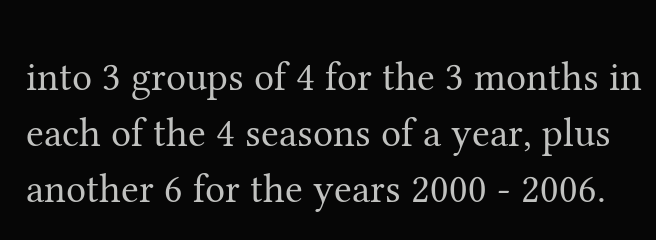into 3 groups of 4 for the 3 months in each of the 4 seasons of a year, plus another 6 for the years 2000 - 2006.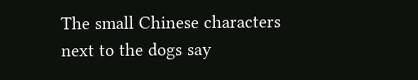The small Chinese characters next to the dogs say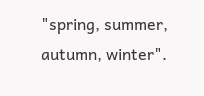"spring, summer, autumn, winter".